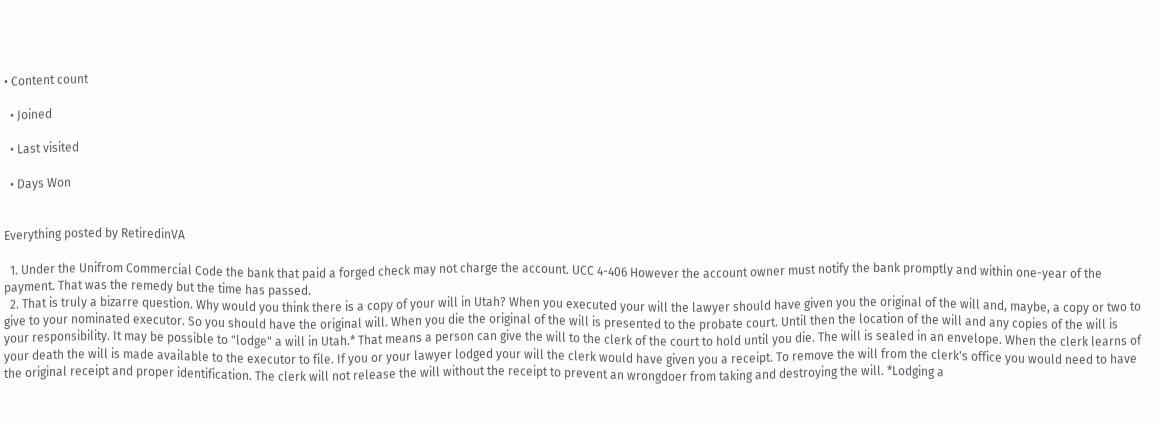• Content count

  • Joined

  • Last visited

  • Days Won


Everything posted by RetiredinVA

  1. Under the Unifrom Commercial Code the bank that paid a forged check may not charge the account. UCC 4-406 However the account owner must notify the bank promptly and within one-year of the payment. That was the remedy but the time has passed.
  2. That is truly a bizarre question. Why would you think there is a copy of your will in Utah? When you executed your will the lawyer should have given you the original of the will and, maybe, a copy or two to give to your nominated executor. So you should have the original will. When you die the original of the will is presented to the probate court. Until then the location of the will and any copies of the will is your responsibility. It may be possible to "lodge" a will in Utah.* That means a person can give the will to the clerk of the court to hold until you die. The will is sealed in an envelope. When the clerk learns of your death the will is made available to the executor to file. If you or your lawyer lodged your will the clerk would have given you a receipt. To remove the will from the clerk's office you would need to have the original receipt and proper identification. The clerk will not release the will without the receipt to prevent an wrongdoer from taking and destroying the will. *Lodging a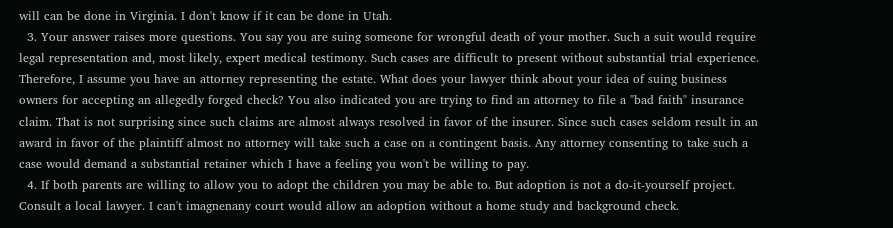will can be done in Virginia. I don't know if it can be done in Utah.
  3. Your answer raises more questions. You say you are suing someone for wrongful death of your mother. Such a suit would require legal representation and, most likely, expert medical testimony. Such cases are difficult to present without substantial trial experience. Therefore, I assume you have an attorney representing the estate. What does your lawyer think about your idea of suing business owners for accepting an allegedly forged check? You also indicated you are trying to find an attorney to file a "bad faith" insurance claim. That is not surprising since such claims are almost always resolved in favor of the insurer. Since such cases seldom result in an award in favor of the plaintiff almost no attorney will take such a case on a contingent basis. Any attorney consenting to take such a case would demand a substantial retainer which I have a feeling you won't be willing to pay.
  4. If both parents are willing to allow you to adopt the children you may be able to. But adoption is not a do-it-yourself project. Consult a local lawyer. I can't imagnenany court would allow an adoption without a home study and background check.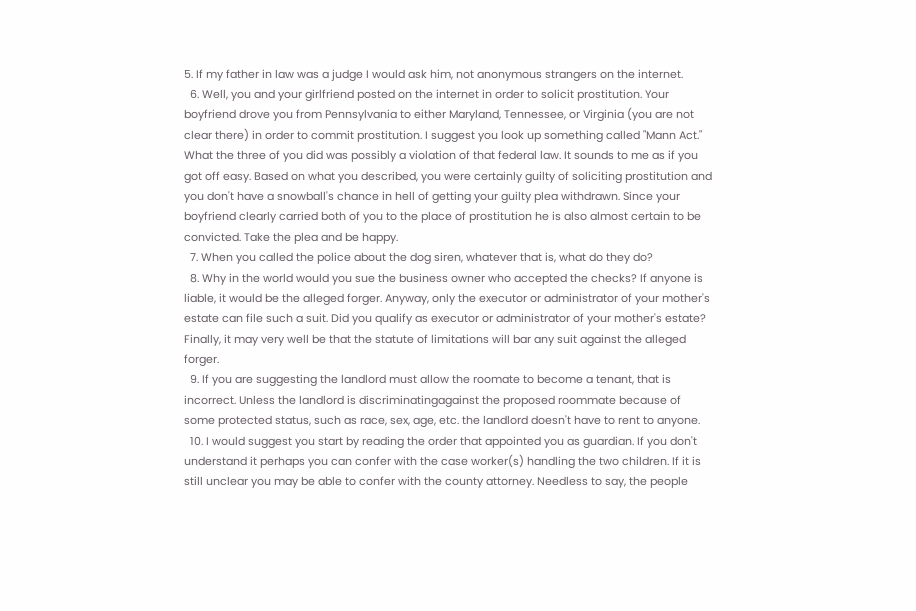5. If my father in law was a judge I would ask him, not anonymous strangers on the internet.
  6. Well, you and your girlfriend posted on the internet in order to solicit prostitution. Your boyfriend drove you from Pennsylvania to either Maryland, Tennessee, or Virginia (you are not clear there) in order to commit prostitution. I suggest you look up something called "Mann Act." What the three of you did was possibly a violation of that federal law. It sounds to me as if you got off easy. Based on what you described, you were certainly guilty of soliciting prostitution and you don't have a snowball's chance in hell of getting your guilty plea withdrawn. Since your boyfriend clearly carried both of you to the place of prostitution he is also almost certain to be convicted. Take the plea and be happy.
  7. When you called the police about the dog siren, whatever that is, what do they do?
  8. Why in the world would you sue the business owner who accepted the checks? If anyone is liable, it would be the alleged forger. Anyway, only the executor or administrator of your mother's estate can file such a suit. Did you qualify as executor or administrator of your mother's estate? Finally, it may very well be that the statute of limitations will bar any suit against the alleged forger.
  9. If you are suggesting the landlord must allow the roomate to become a tenant, that is incorrect. Unless the landlord is discriminatingagainst the proposed roommate because of some protected status, such as race, sex, age, etc. the landlord doesn't have to rent to anyone.
  10. I would suggest you start by reading the order that appointed you as guardian. If you don't understand it perhaps you can confer with the case worker(s) handling the two children. If it is still unclear you may be able to confer with the county attorney. Needless to say, the people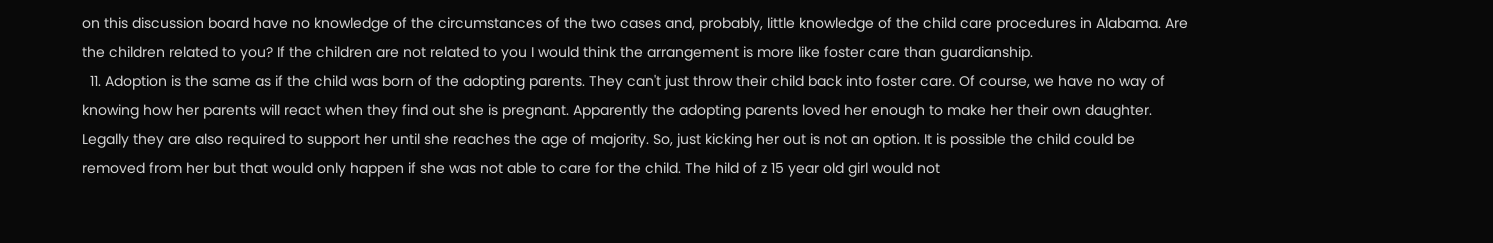on this discussion board have no knowledge of the circumstances of the two cases and, probably, little knowledge of the child care procedures in Alabama. Are the children related to you? If the children are not related to you I would think the arrangement is more like foster care than guardianship.
  11. Adoption is the same as if the child was born of the adopting parents. They can't just throw their child back into foster care. Of course, we have no way of knowing how her parents will react when they find out she is pregnant. Apparently the adopting parents loved her enough to make her their own daughter. Legally they are also required to support her until she reaches the age of majority. So, just kicking her out is not an option. It is possible the child could be removed from her but that would only happen if she was not able to care for the child. The hild of z 15 year old girl would not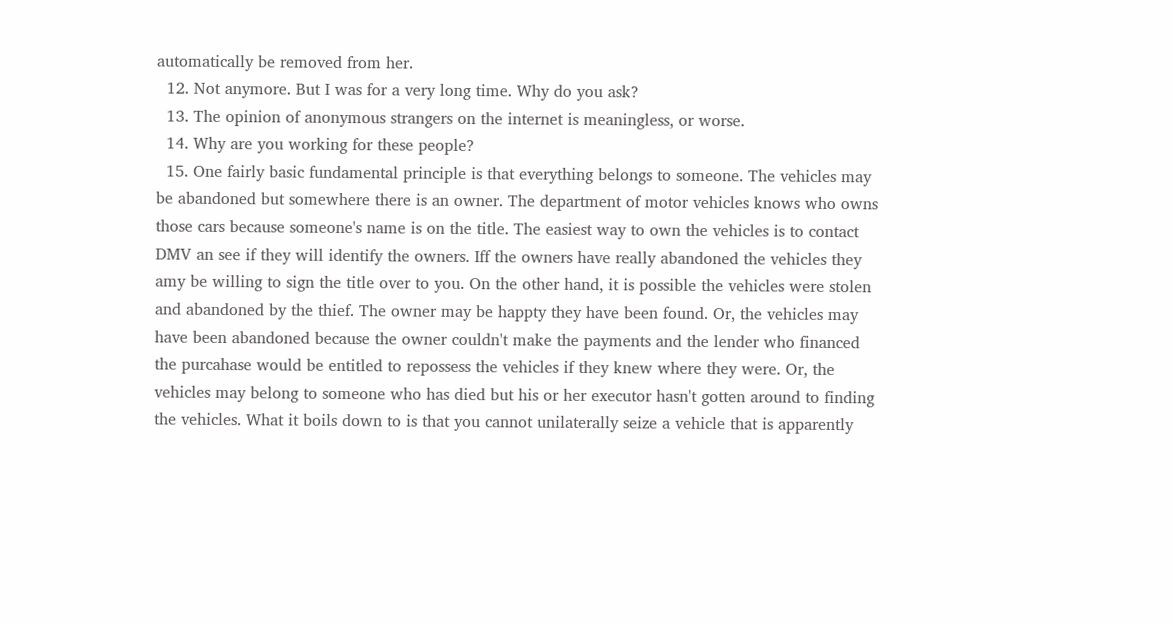automatically be removed from her.
  12. Not anymore. But I was for a very long time. Why do you ask?
  13. The opinion of anonymous strangers on the internet is meaningless, or worse.
  14. Why are you working for these people?
  15. One fairly basic fundamental principle is that everything belongs to someone. The vehicles may be abandoned but somewhere there is an owner. The department of motor vehicles knows who owns those cars because someone's name is on the title. The easiest way to own the vehicles is to contact DMV an see if they will identify the owners. Iff the owners have really abandoned the vehicles they amy be willing to sign the title over to you. On the other hand, it is possible the vehicles were stolen and abandoned by the thief. The owner may be happty they have been found. Or, the vehicles may have been abandoned because the owner couldn't make the payments and the lender who financed the purcahase would be entitled to repossess the vehicles if they knew where they were. Or, the vehicles may belong to someone who has died but his or her executor hasn't gotten around to finding the vehicles. What it boils down to is that you cannot unilaterally seize a vehicle that is apparently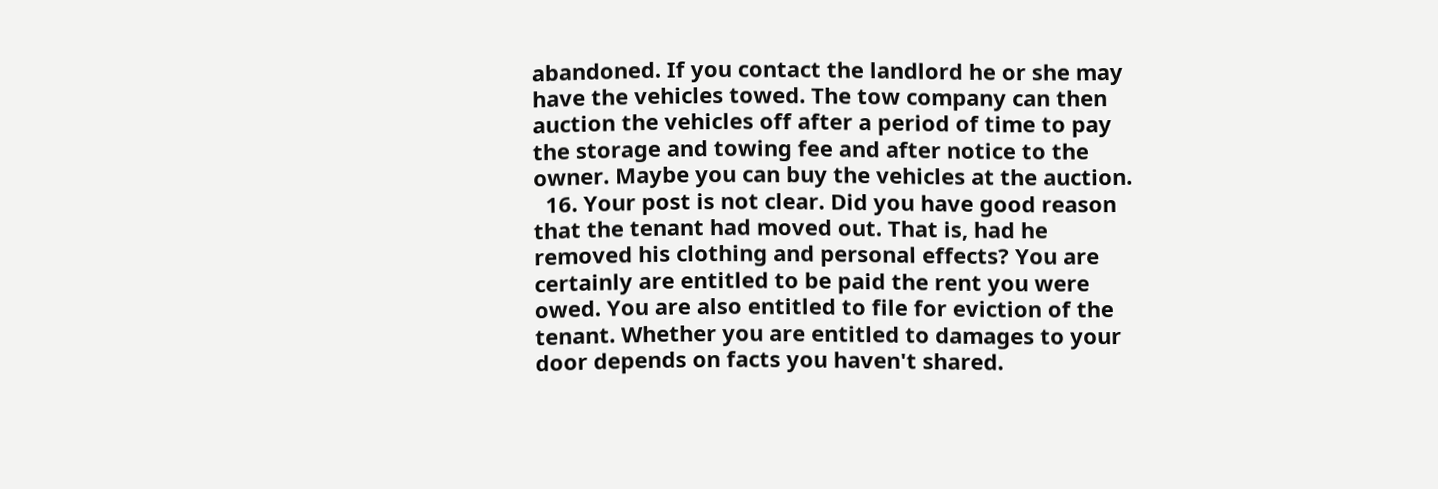abandoned. If you contact the landlord he or she may have the vehicles towed. The tow company can then auction the vehicles off after a period of time to pay the storage and towing fee and after notice to the owner. Maybe you can buy the vehicles at the auction.
  16. Your post is not clear. Did you have good reason that the tenant had moved out. That is, had he removed his clothing and personal effects? You are certainly are entitled to be paid the rent you were owed. You are also entitled to file for eviction of the tenant. Whether you are entitled to damages to your door depends on facts you haven't shared.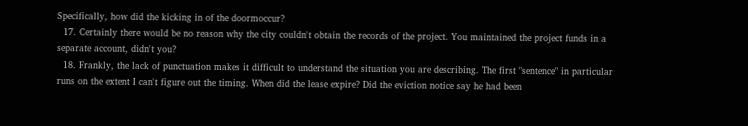Specifically, how did the kicking in of the doormoccur?
  17. Certainly there would be no reason why the city couldn't obtain the records of the project. You maintained the project funds in a separate account, didn't you?
  18. Frankly, the lack of punctuation makes it difficult to understand the situation you are describing. The first "sentence" in particular runs on the extent I can't figure out the timing. When did the lease expire? Did the eviction notice say he had been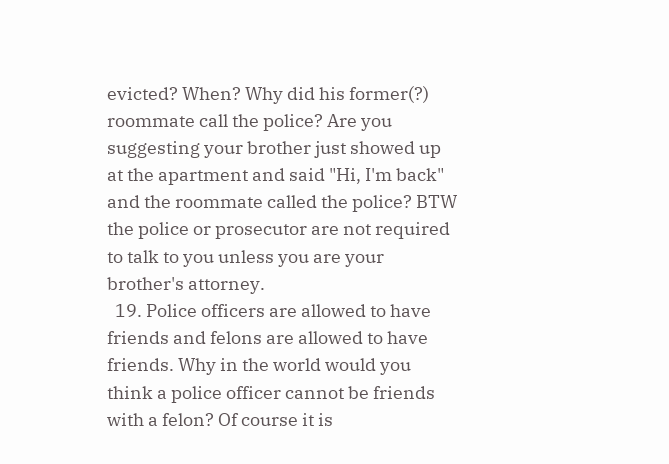evicted? When? Why did his former(?) roommate call the police? Are you suggesting your brother just showed up at the apartment and said "Hi, I'm back" and the roommate called the police? BTW the police or prosecutor are not required to talk to you unless you are your brother's attorney.
  19. Police officers are allowed to have friends and felons are allowed to have friends. Why in the world would you think a police officer cannot be friends with a felon? Of course it is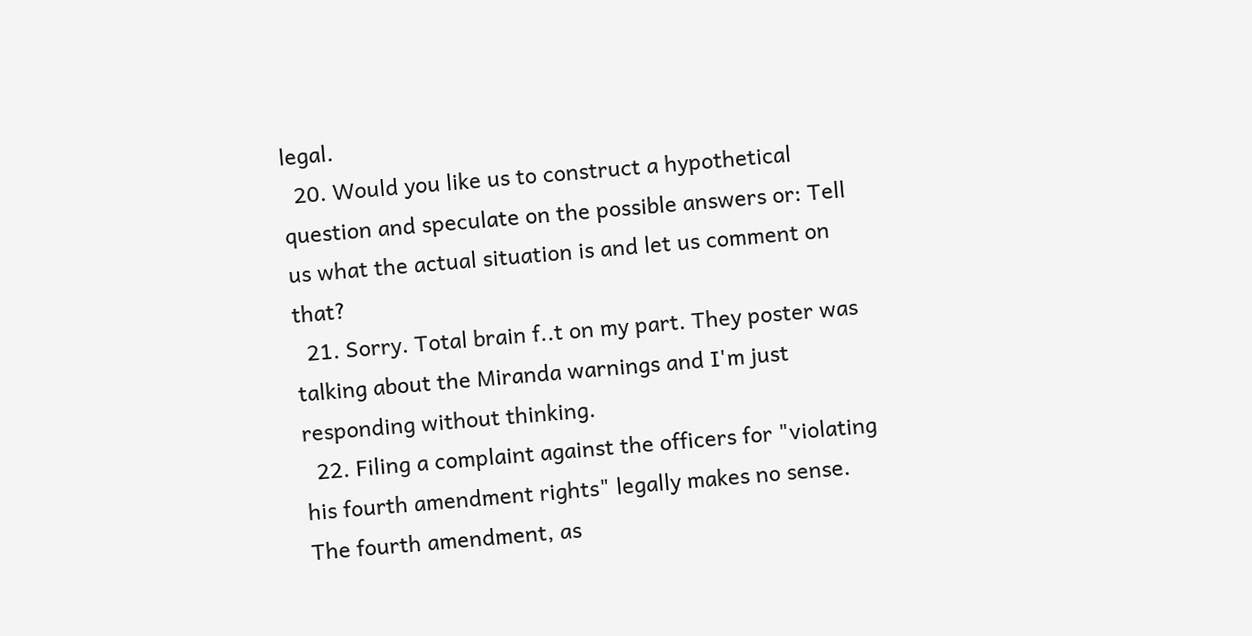legal.
  20. Would you like us to construct a hypothetical question and speculate on the possible answers or: Tell us what the actual situation is and let us comment on that?
  21. Sorry. Total brain f..t on my part. They poster was talking about the Miranda warnings and I'm just responding without thinking.
  22. Filing a complaint against the officers for "violating his fourth amendment rights" legally makes no sense. The fourth amendment, as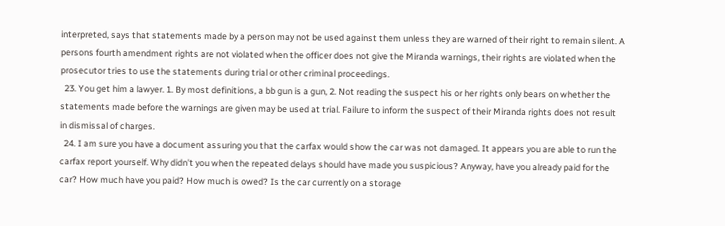interpreted, says that statements made by a person may not be used against them unless they are warned of their right to remain silent. A persons fourth amendment rights are not violated when the officer does not give the Miranda warnings, their rights are violated when the prosecutor tries to use the statements during trial or other criminal proceedings.
  23. You get him a lawyer. 1. By most definitions, a bb gun is a gun, 2. Not reading the suspect his or her rights only bears on whether the statements made before the warnings are given may be used at trial. Failure to inform the suspect of their Miranda rights does not result in dismissal of charges.
  24. I am sure you have a document assuring you that the carfax would show the car was not damaged. It appears you are able to run the carfax report yourself. Why didn't you when the repeated delays should have made you suspicious? Anyway, have you already paid for the car? How much have you paid? How much is owed? Is the car currently on a storage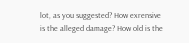lot, as you suggested? How exrensive is the alleged damage? How old is the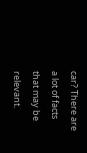car? There are a lot of facts that may be relevant.